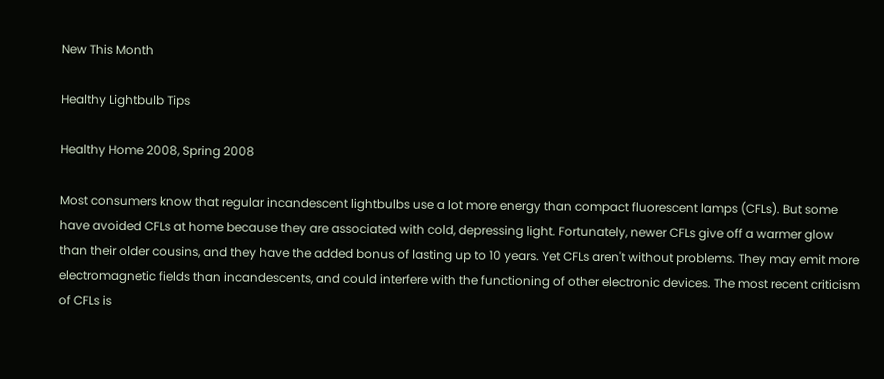New This Month

Healthy Lightbulb Tips

Healthy Home 2008, Spring 2008

Most consumers know that regular incandescent lightbulbs use a lot more energy than compact fluorescent lamps (CFLs). But some have avoided CFLs at home because they are associated with cold, depressing light. Fortunately, newer CFLs give off a warmer glow than their older cousins, and they have the added bonus of lasting up to 10 years. Yet CFLs aren't without problems. They may emit more electromagnetic fields than incandescents, and could interfere with the functioning of other electronic devices. The most recent criticism of CFLs is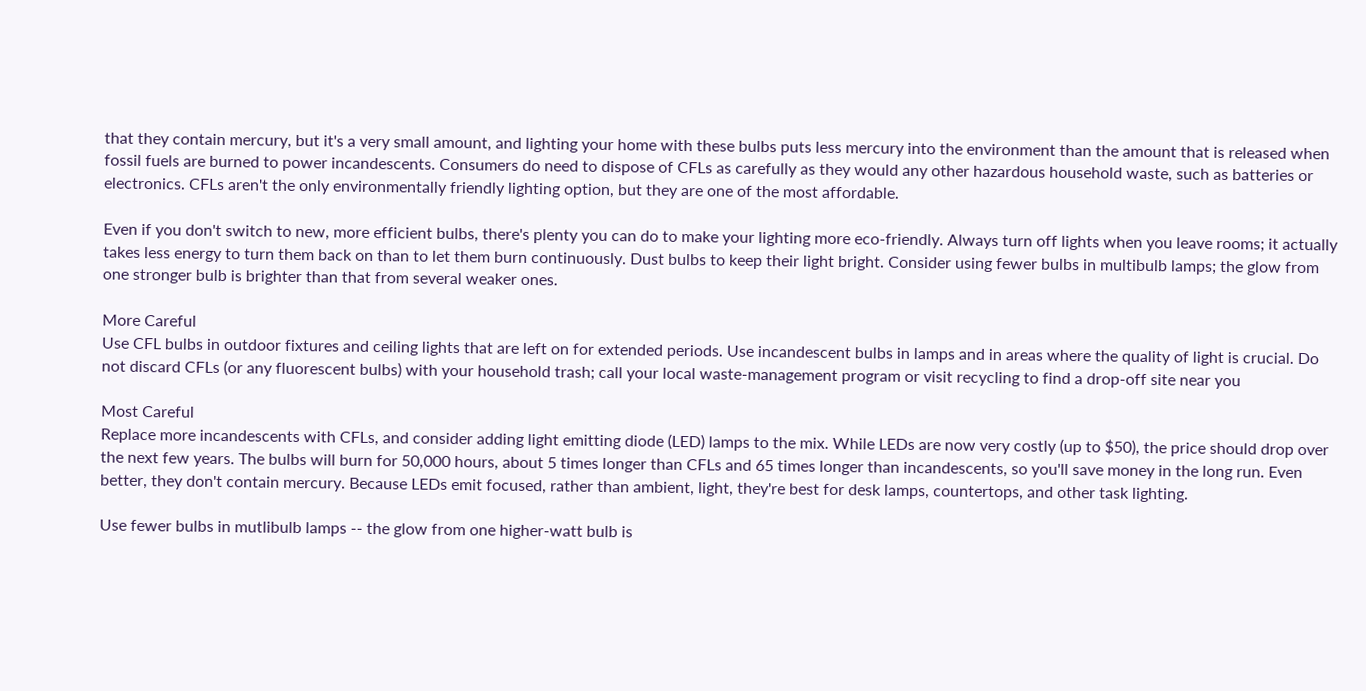that they contain mercury, but it's a very small amount, and lighting your home with these bulbs puts less mercury into the environment than the amount that is released when fossil fuels are burned to power incandescents. Consumers do need to dispose of CFLs as carefully as they would any other hazardous household waste, such as batteries or electronics. CFLs aren't the only environmentally friendly lighting option, but they are one of the most affordable.

Even if you don't switch to new, more efficient bulbs, there's plenty you can do to make your lighting more eco-friendly. Always turn off lights when you leave rooms; it actually takes less energy to turn them back on than to let them burn continuously. Dust bulbs to keep their light bright. Consider using fewer bulbs in multibulb lamps; the glow from one stronger bulb is brighter than that from several weaker ones.

More Careful
Use CFL bulbs in outdoor fixtures and ceiling lights that are left on for extended periods. Use incandescent bulbs in lamps and in areas where the quality of light is crucial. Do not discard CFLs (or any fluorescent bulbs) with your household trash; call your local waste-management program or visit recycling to find a drop-off site near you

Most Careful
Replace more incandescents with CFLs, and consider adding light emitting diode (LED) lamps to the mix. While LEDs are now very costly (up to $50), the price should drop over the next few years. The bulbs will burn for 50,000 hours, about 5 times longer than CFLs and 65 times longer than incandescents, so you'll save money in the long run. Even better, they don't contain mercury. Because LEDs emit focused, rather than ambient, light, they're best for desk lamps, countertops, and other task lighting.

Use fewer bulbs in mutlibulb lamps -- the glow from one higher-watt bulb is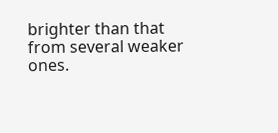brighter than that from several weaker ones.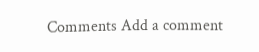Comments Add a comment